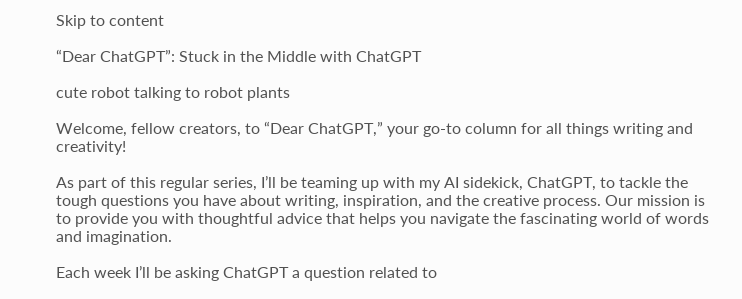Skip to content

“Dear ChatGPT”: Stuck in the Middle with ChatGPT

cute robot talking to robot plants

Welcome, fellow creators, to “Dear ChatGPT,” your go-to column for all things writing and creativity!

As part of this regular series, I’ll be teaming up with my AI sidekick, ChatGPT, to tackle the tough questions you have about writing, inspiration, and the creative process. Our mission is to provide you with thoughtful advice that helps you navigate the fascinating world of words and imagination.

Each week I’ll be asking ChatGPT a question related to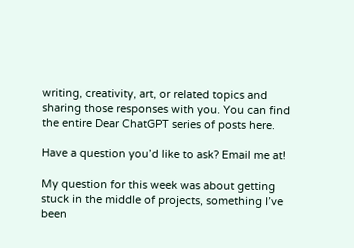writing, creativity, art, or related topics and sharing those responses with you. You can find the entire Dear ChatGPT series of posts here.

Have a question you’d like to ask? Email me at!

My question for this week was about getting stuck in the middle of projects, something I’ve been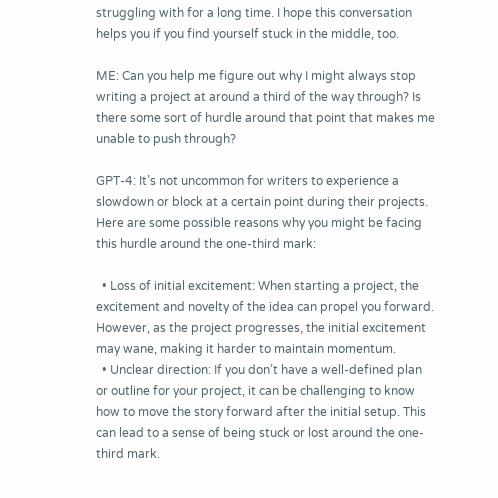struggling with for a long time. I hope this conversation helps you if you find yourself stuck in the middle, too.

ME: Can you help me figure out why I might always stop writing a project at around a third of the way through? Is there some sort of hurdle around that point that makes me unable to push through?

GPT-4: It’s not uncommon for writers to experience a slowdown or block at a certain point during their projects. Here are some possible reasons why you might be facing this hurdle around the one-third mark:

  • Loss of initial excitement: When starting a project, the excitement and novelty of the idea can propel you forward. However, as the project progresses, the initial excitement may wane, making it harder to maintain momentum.
  • Unclear direction: If you don’t have a well-defined plan or outline for your project, it can be challenging to know how to move the story forward after the initial setup. This can lead to a sense of being stuck or lost around the one-third mark.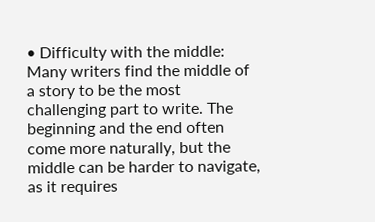• Difficulty with the middle: Many writers find the middle of a story to be the most challenging part to write. The beginning and the end often come more naturally, but the middle can be harder to navigate, as it requires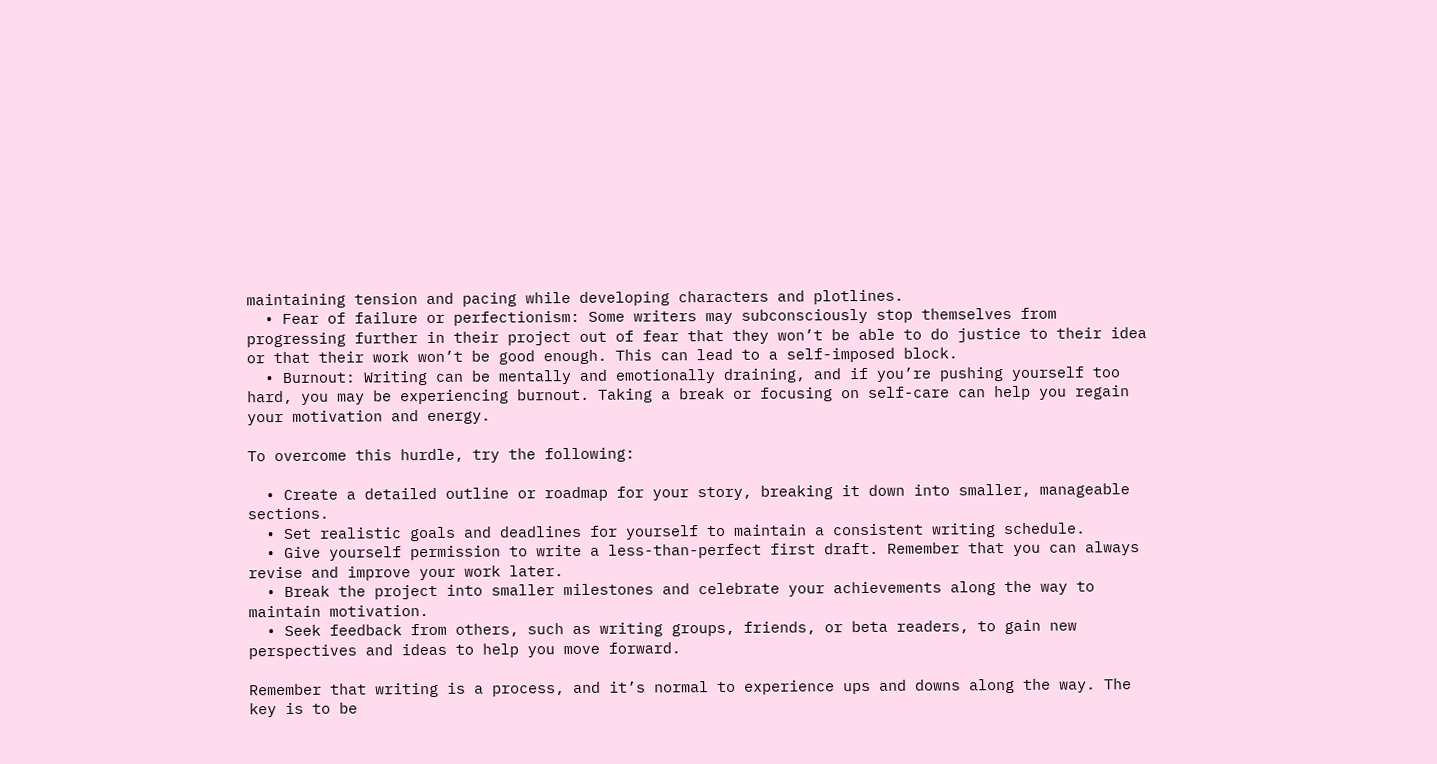maintaining tension and pacing while developing characters and plotlines.
  • Fear of failure or perfectionism: Some writers may subconsciously stop themselves from progressing further in their project out of fear that they won’t be able to do justice to their idea or that their work won’t be good enough. This can lead to a self-imposed block.
  • Burnout: Writing can be mentally and emotionally draining, and if you’re pushing yourself too hard, you may be experiencing burnout. Taking a break or focusing on self-care can help you regain your motivation and energy.

To overcome this hurdle, try the following:

  • Create a detailed outline or roadmap for your story, breaking it down into smaller, manageable sections.
  • Set realistic goals and deadlines for yourself to maintain a consistent writing schedule.
  • Give yourself permission to write a less-than-perfect first draft. Remember that you can always revise and improve your work later.
  • Break the project into smaller milestones and celebrate your achievements along the way to maintain motivation.
  • Seek feedback from others, such as writing groups, friends, or beta readers, to gain new perspectives and ideas to help you move forward.

Remember that writing is a process, and it’s normal to experience ups and downs along the way. The key is to be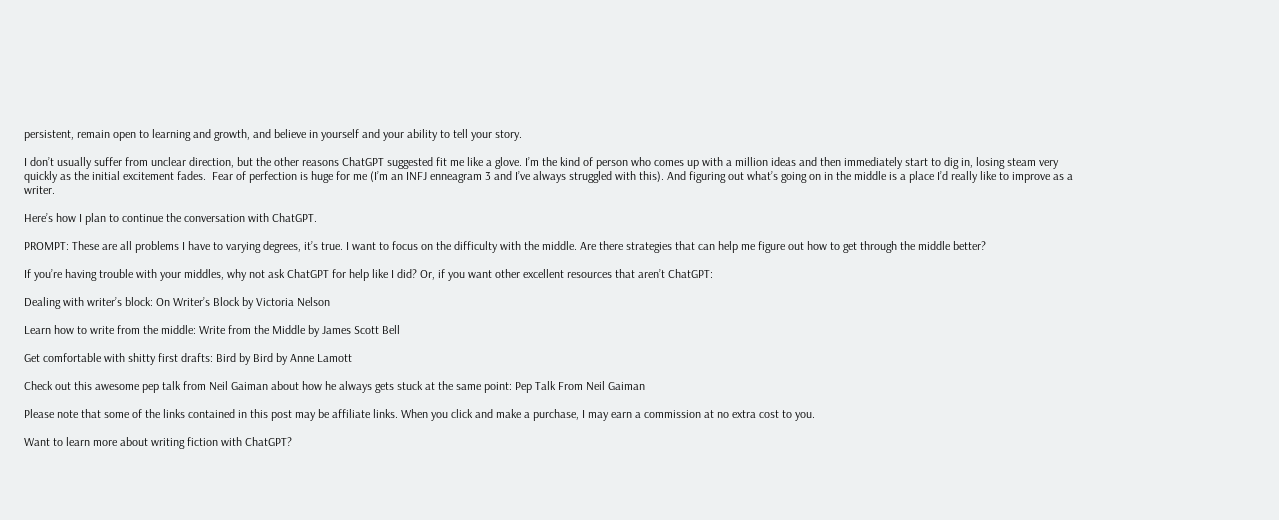persistent, remain open to learning and growth, and believe in yourself and your ability to tell your story.

I don’t usually suffer from unclear direction, but the other reasons ChatGPT suggested fit me like a glove. I’m the kind of person who comes up with a million ideas and then immediately start to dig in, losing steam very quickly as the initial excitement fades.  Fear of perfection is huge for me (I’m an INFJ enneagram 3 and I’ve always struggled with this). And figuring out what’s going on in the middle is a place I’d really like to improve as a writer.

Here’s how I plan to continue the conversation with ChatGPT.

PROMPT: These are all problems I have to varying degrees, it’s true. I want to focus on the difficulty with the middle. Are there strategies that can help me figure out how to get through the middle better?

If you’re having trouble with your middles, why not ask ChatGPT for help like I did? Or, if you want other excellent resources that aren’t ChatGPT:

Dealing with writer’s block: On Writer’s Block by Victoria Nelson

Learn how to write from the middle: Write from the Middle by James Scott Bell

Get comfortable with shitty first drafts: Bird by Bird by Anne Lamott

Check out this awesome pep talk from Neil Gaiman about how he always gets stuck at the same point: Pep Talk From Neil Gaiman

Please note that some of the links contained in this post may be affiliate links. When you click and make a purchase, I may earn a commission at no extra cost to you.

Want to learn more about writing fiction with ChatGPT?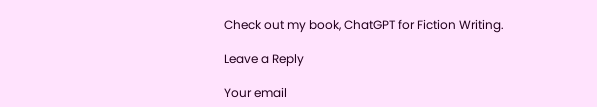Check out my book, ChatGPT for Fiction Writing.

Leave a Reply

Your email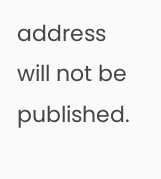address will not be published.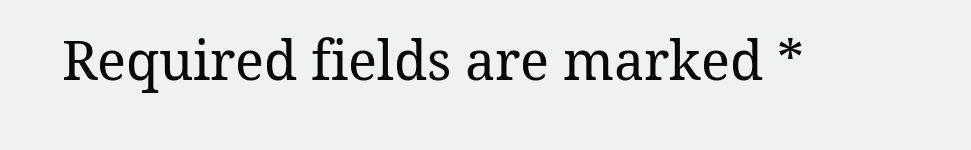Required fields are marked *